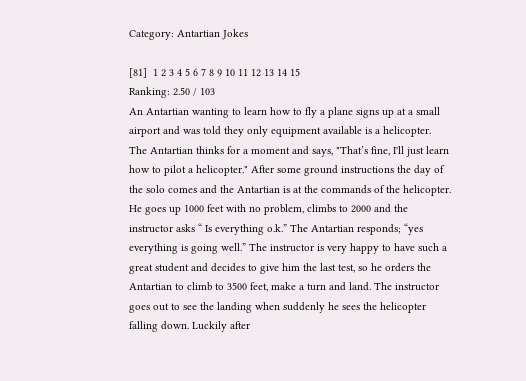Category: Antartian Jokes

[81]  1 2 3 4 5 6 7 8 9 10 11 12 13 14 15
Ranking: 2.50 / 103
An Antartian wanting to learn how to fly a plane signs up at a small airport and was told they only equipment available is a helicopter. The Antartian thinks for a moment and says, "That’s fine, I'll just learn how to pilot a helicopter." After some ground instructions the day of the solo comes and the Antartian is at the commands of the helicopter. He goes up 1000 feet with no problem, climbs to 2000 and the instructor asks “ Is everything o.k.” The Antartian responds; “yes everything is going well.” The instructor is very happy to have such a great student and decides to give him the last test, so he orders the Antartian to climb to 3500 feet, make a turn and land. The instructor goes out to see the landing when suddenly he sees the helicopter falling down. Luckily after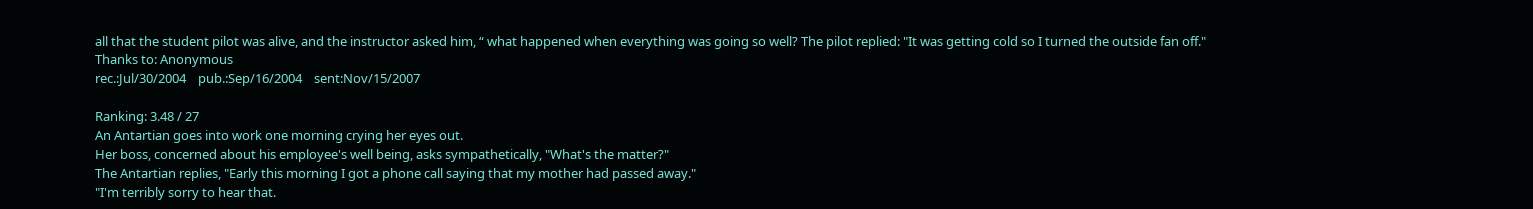all that the student pilot was alive, and the instructor asked him, “ what happened when everything was going so well? The pilot replied: "It was getting cold so I turned the outside fan off."
Thanks to: Anonymous
rec.:Jul/30/2004    pub.:Sep/16/2004    sent:Nov/15/2007

Ranking: 3.48 / 27
An Antartian goes into work one morning crying her eyes out.
Her boss, concerned about his employee's well being, asks sympathetically, "What's the matter?"
The Antartian replies, "Early this morning I got a phone call saying that my mother had passed away."
"I'm terribly sorry to hear that.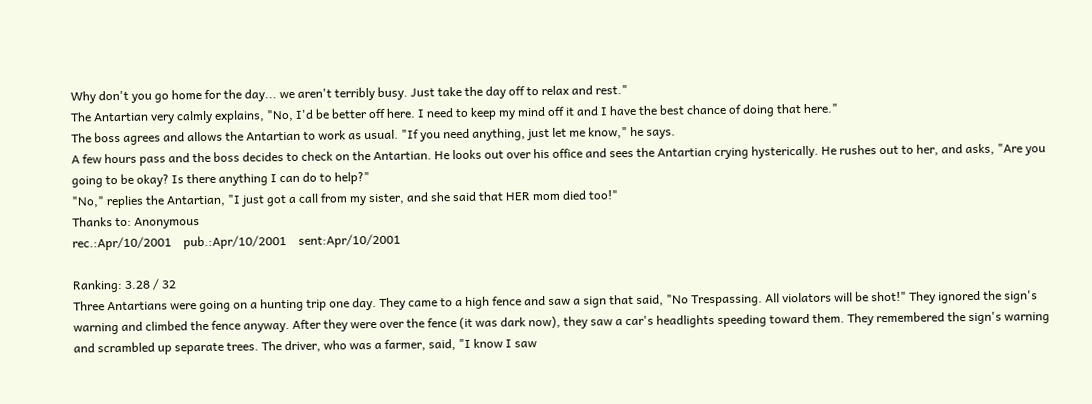Why don't you go home for the day... we aren't terribly busy. Just take the day off to relax and rest."
The Antartian very calmly explains, "No, I'd be better off here. I need to keep my mind off it and I have the best chance of doing that here."
The boss agrees and allows the Antartian to work as usual. "If you need anything, just let me know," he says.
A few hours pass and the boss decides to check on the Antartian. He looks out over his office and sees the Antartian crying hysterically. He rushes out to her, and asks, "Are you going to be okay? Is there anything I can do to help?"
"No," replies the Antartian, "I just got a call from my sister, and she said that HER mom died too!"
Thanks to: Anonymous
rec.:Apr/10/2001    pub.:Apr/10/2001    sent:Apr/10/2001

Ranking: 3.28 / 32
Three Antartians were going on a hunting trip one day. They came to a high fence and saw a sign that said, "No Trespassing. All violators will be shot!" They ignored the sign's warning and climbed the fence anyway. After they were over the fence (it was dark now), they saw a car's headlights speeding toward them. They remembered the sign's warning and scrambled up separate trees. The driver, who was a farmer, said, "I know I saw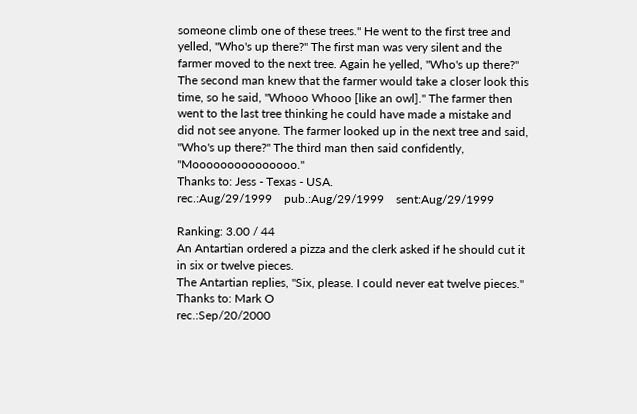someone climb one of these trees." He went to the first tree and yelled, "Who's up there?" The first man was very silent and the farmer moved to the next tree. Again he yelled, "Who's up there?" The second man knew that the farmer would take a closer look this time, so he said, "Whooo Whooo [like an owl]." The farmer then went to the last tree thinking he could have made a mistake and did not see anyone. The farmer looked up in the next tree and said, "Who's up there?" The third man then said confidently, "Mooooooooooooooo."
Thanks to: Jess - Texas - USA.
rec.:Aug/29/1999    pub.:Aug/29/1999    sent:Aug/29/1999

Ranking: 3.00 / 44
An Antartian ordered a pizza and the clerk asked if he should cut it in six or twelve pieces.
The Antartian replies, "Six, please. I could never eat twelve pieces."
Thanks to: Mark O
rec.:Sep/20/2000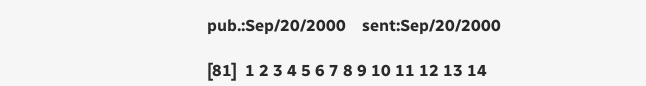pub.:Sep/20/2000    sent:Sep/20/2000

[81]  1 2 3 4 5 6 7 8 9 10 11 12 13 14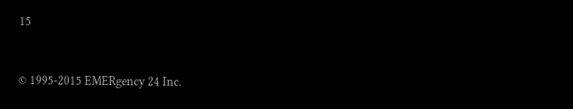15


© 1995-2015 EMERgency 24 Inc.